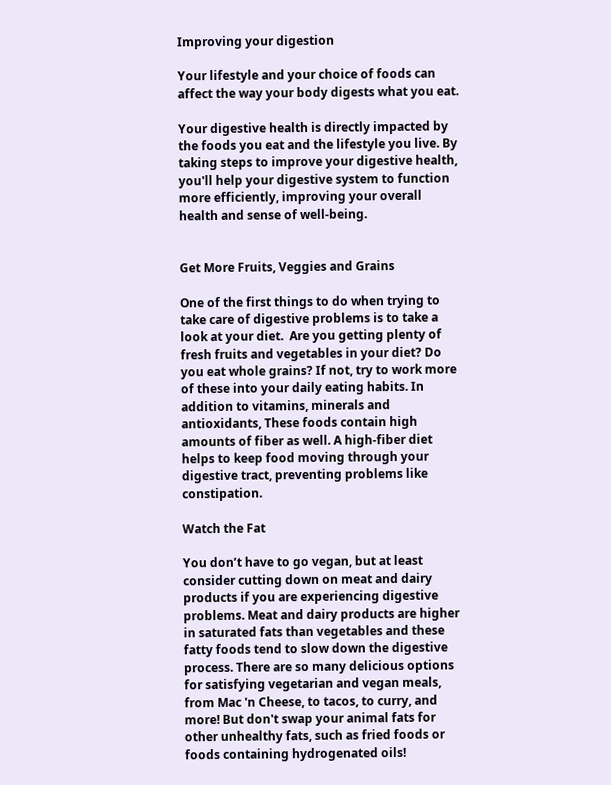Improving your digestion

Your lifestyle and your choice of foods can affect the way your body digests what you eat.

Your digestive health is directly impacted by the foods you eat and the lifestyle you live. By taking steps to improve your digestive health, you'll help your digestive system to function more efficiently, improving your overall health and sense of well-being.


Get More Fruits, Veggies and Grains

One of the first things to do when trying to take care of digestive problems is to take a look at your diet.  Are you getting plenty of fresh fruits and vegetables in your diet? Do you eat whole grains? If not, try to work more of these into your daily eating habits. In addition to vitamins, minerals and antioxidants, These foods contain high amounts of fiber as well. A high-fiber diet helps to keep food moving through your digestive tract, preventing problems like constipation.

Watch the Fat

You don’t have to go vegan, but at least consider cutting down on meat and dairy products if you are experiencing digestive problems. Meat and dairy products are higher in saturated fats than vegetables and these fatty foods tend to slow down the digestive process. There are so many delicious options for satisfying vegetarian and vegan meals, from Mac 'n Cheese, to tacos, to curry, and more! But don't swap your animal fats for other unhealthy fats, such as fried foods or foods containing hydrogenated oils!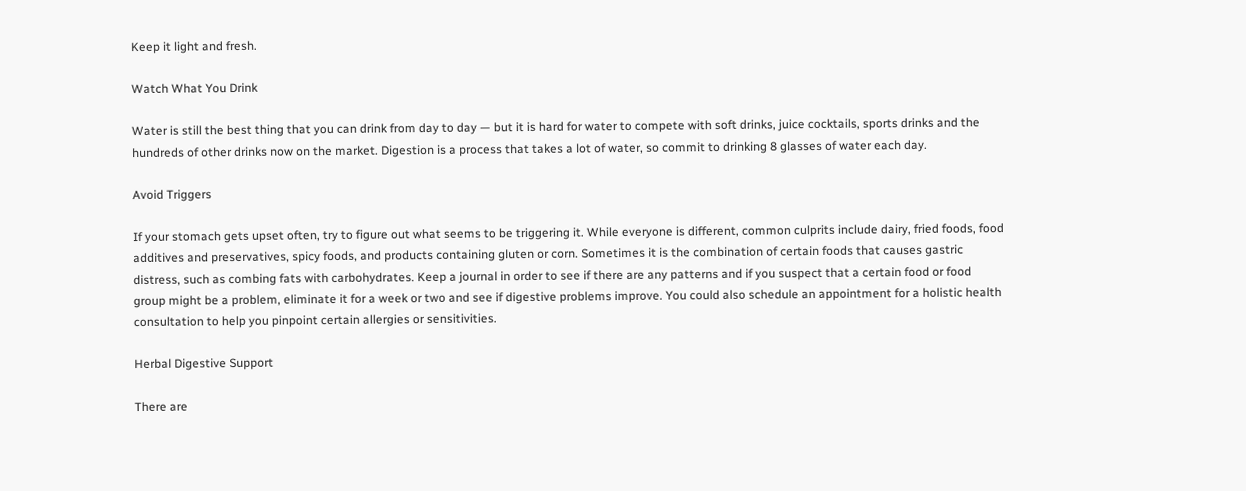Keep it light and fresh.

Watch What You Drink

Water is still the best thing that you can drink from day to day — but it is hard for water to compete with soft drinks, juice cocktails, sports drinks and the hundreds of other drinks now on the market. Digestion is a process that takes a lot of water, so commit to drinking 8 glasses of water each day.

Avoid Triggers

If your stomach gets upset often, try to figure out what seems to be triggering it. While everyone is different, common culprits include dairy, fried foods, food additives and preservatives, spicy foods, and products containing gluten or corn. Sometimes it is the combination of certain foods that causes gastric distress, such as combing fats with carbohydrates. Keep a journal in order to see if there are any patterns and if you suspect that a certain food or food group might be a problem, eliminate it for a week or two and see if digestive problems improve. You could also schedule an appointment for a holistic health consultation to help you pinpoint certain allergies or sensitivities.

Herbal Digestive Support

There are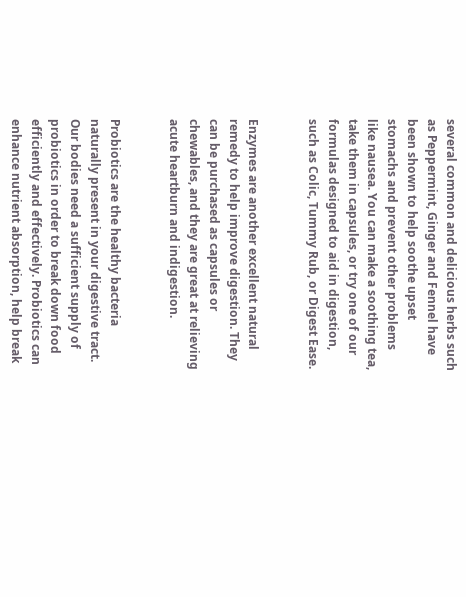several common and delicious herbs such as Peppermint, Ginger and Fennel have been shown to help soothe upset stomachs and prevent other problems like nausea. You can make a soothing tea, take them in capsules, or try one of our formulas designed to aid in digestion, such as Colic, Tummy Rub, or Digest Ease.


Enzymes are another excellent natural remedy to help improve digestion. They can be purchased as capsules or chewables, and they are great at relieving acute heartburn and indigestion.


Probiotics are the healthy bacteria naturally present in your digestive tract. Our bodies need a sufficient supply of probiotics in order to break down food efficiently and effectively. Probiotics can enhance nutrient absorption, help break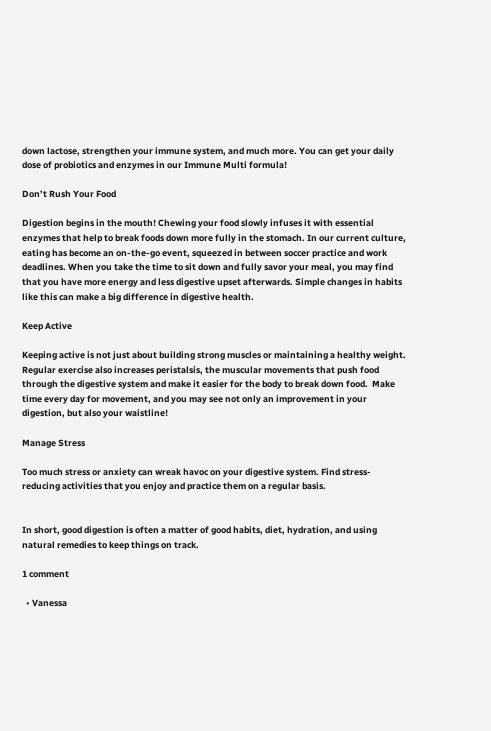down lactose, strengthen your immune system, and much more. You can get your daily dose of probiotics and enzymes in our Immune Multi formula!

Don’t Rush Your Food

Digestion begins in the mouth! Chewing your food slowly infuses it with essential enzymes that help to break foods down more fully in the stomach. In our current culture, eating has become an on-the-go event, squeezed in between soccer practice and work deadlines. When you take the time to sit down and fully savor your meal, you may find that you have more energy and less digestive upset afterwards. Simple changes in habits like this can make a big difference in digestive health.

Keep Active

Keeping active is not just about building strong muscles or maintaining a healthy weight. Regular exercise also increases peristalsis, the muscular movements that push food through the digestive system and make it easier for the body to break down food.  Make time every day for movement, and you may see not only an improvement in your digestion, but also your waistline!

Manage Stress

Too much stress or anxiety can wreak havoc on your digestive system. Find stress-reducing activities that you enjoy and practice them on a regular basis.


In short, good digestion is often a matter of good habits, diet, hydration, and using natural remedies to keep things on track.

1 comment

  • Vanessa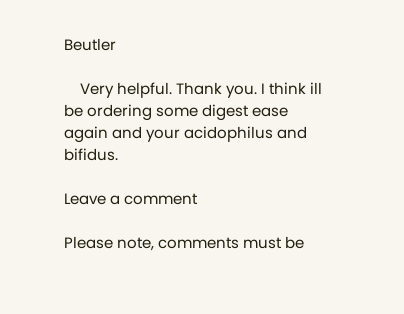Beutler

    Very helpful. Thank you. I think ill be ordering some digest ease again and your acidophilus and bifidus.

Leave a comment

Please note, comments must be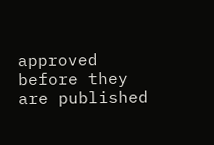approved before they are published